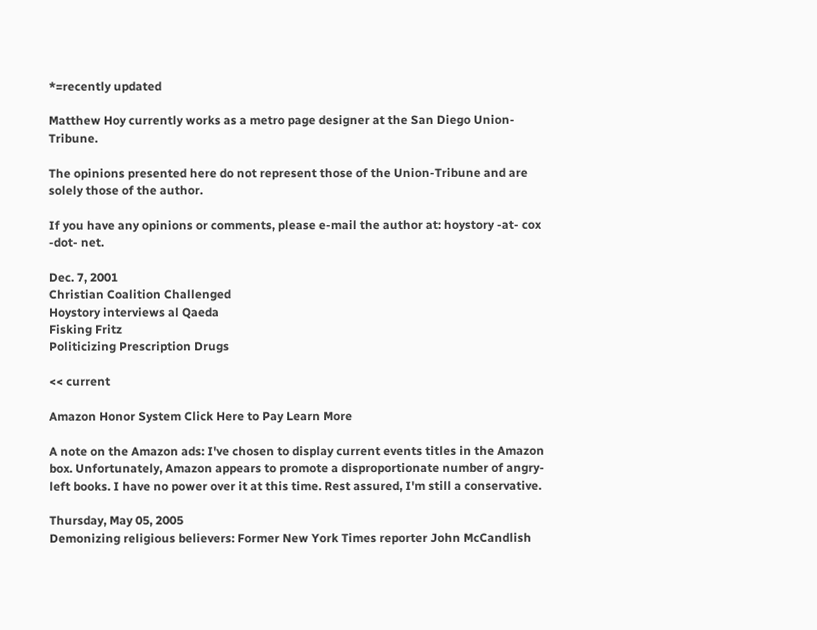*=recently updated

Matthew Hoy currently works as a metro page designer at the San Diego Union-Tribune.

The opinions presented here do not represent those of the Union-Tribune and are solely those of the author.

If you have any opinions or comments, please e-mail the author at: hoystory -at- cox -dot- net.

Dec. 7, 2001
Christian Coalition Challenged
Hoystory interviews al Qaeda
Fisking Fritz
Politicizing Prescription Drugs

<< current

Amazon Honor System Click Here to Pay Learn More

A note on the Amazon ads: I've chosen to display current events titles in the Amazon box. Unfortunately, Amazon appears to promote a disproportionate number of angry-left books. I have no power over it at this time. Rest assured, I'm still a conservative.

Thursday, May 05, 2005
Demonizing religious believers: Former New York Times reporter John McCandlish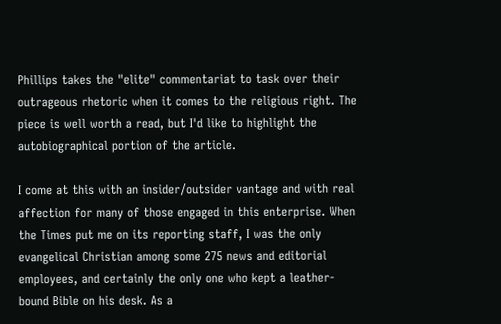Phillips takes the "elite" commentariat to task over their outrageous rhetoric when it comes to the religious right. The piece is well worth a read, but I'd like to highlight the autobiographical portion of the article.

I come at this with an insider/outsider vantage and with real affection for many of those engaged in this enterprise. When the Times put me on its reporting staff, I was the only evangelical Christian among some 275 news and editorial employees, and certainly the only one who kept a leather-bound Bible on his desk. As a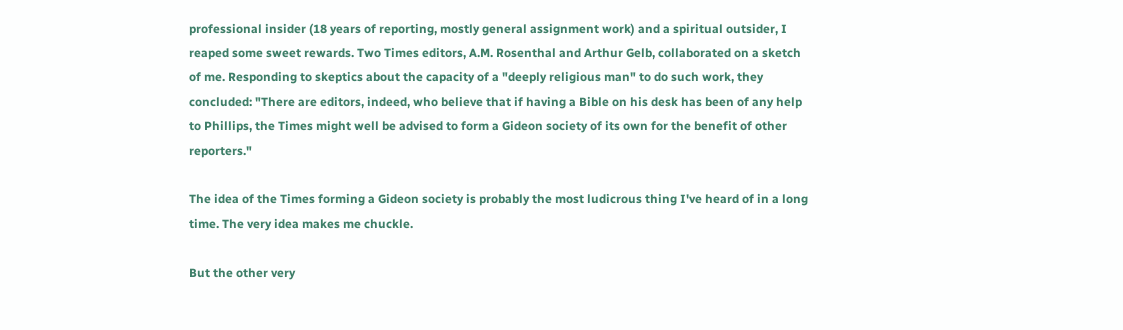professional insider (18 years of reporting, mostly general assignment work) and a spiritual outsider, I reaped some sweet rewards. Two Times editors, A.M. Rosenthal and Arthur Gelb, collaborated on a sketch of me. Responding to skeptics about the capacity of a "deeply religious man" to do such work, they concluded: "There are editors, indeed, who believe that if having a Bible on his desk has been of any help to Phillips, the Times might well be advised to form a Gideon society of its own for the benefit of other reporters."

The idea of the Times forming a Gideon society is probably the most ludicrous thing I've heard of in a long time. The very idea makes me chuckle.

But the other very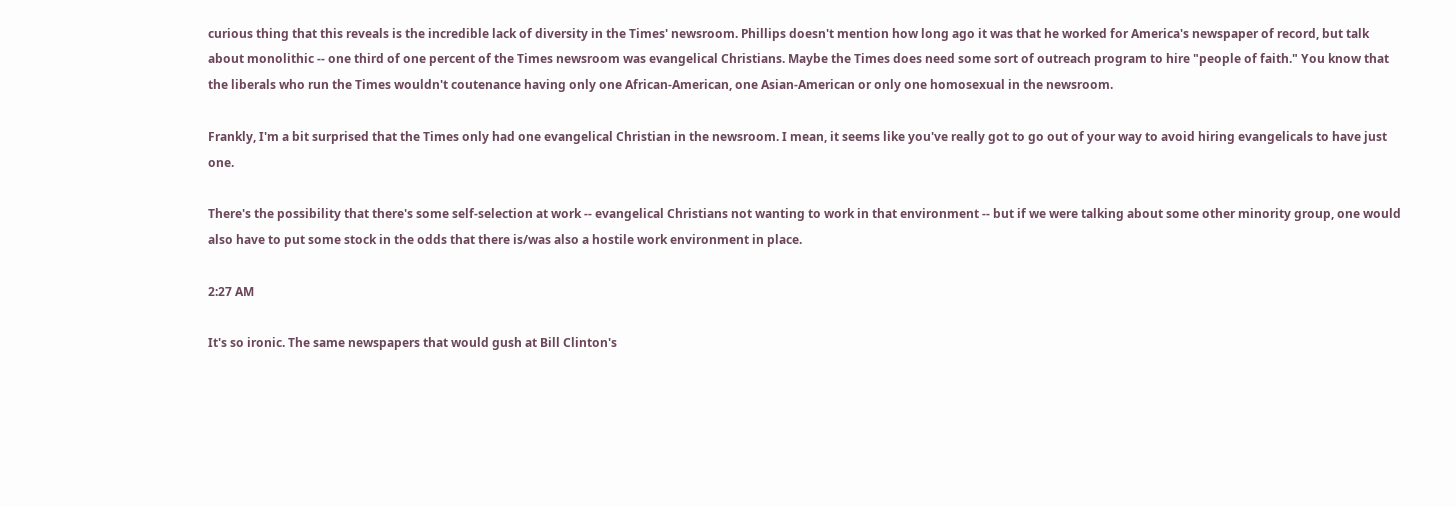curious thing that this reveals is the incredible lack of diversity in the Times' newsroom. Phillips doesn't mention how long ago it was that he worked for America's newspaper of record, but talk about monolithic -- one third of one percent of the Times newsroom was evangelical Christians. Maybe the Times does need some sort of outreach program to hire "people of faith." You know that the liberals who run the Times wouldn't coutenance having only one African-American, one Asian-American or only one homosexual in the newsroom.

Frankly, I'm a bit surprised that the Times only had one evangelical Christian in the newsroom. I mean, it seems like you've really got to go out of your way to avoid hiring evangelicals to have just one.

There's the possibility that there's some self-selection at work -- evangelical Christians not wanting to work in that environment -- but if we were talking about some other minority group, one would also have to put some stock in the odds that there is/was also a hostile work environment in place.

2:27 AM

It's so ironic. The same newspapers that would gush at Bill Clinton's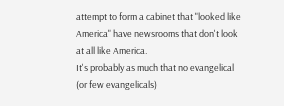attempt to form a cabinet that "looked like America" have newsrooms that don't look at all like America.
It's probably as much that no evangelical (or few evangelicals)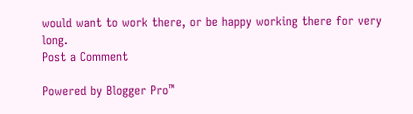would want to work there, or be happy working there for very long.
Post a Comment

Powered by Blogger Pro™